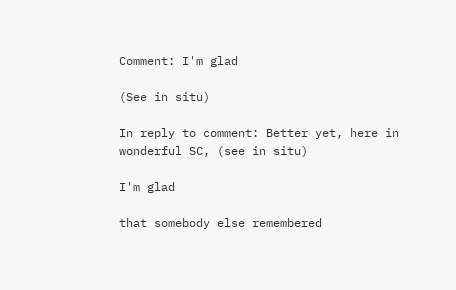Comment: I'm glad

(See in situ)

In reply to comment: Better yet, here in wonderful SC, (see in situ)

I'm glad

that somebody else remembered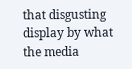that disgusting display by what the media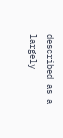described as a largely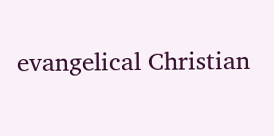evangelical Christian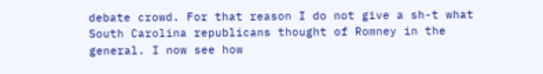debate crowd. For that reason I do not give a sh-t what South Carolina republicans thought of Romney in the general. I now see how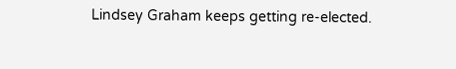Lindsey Graham keeps getting re-elected.